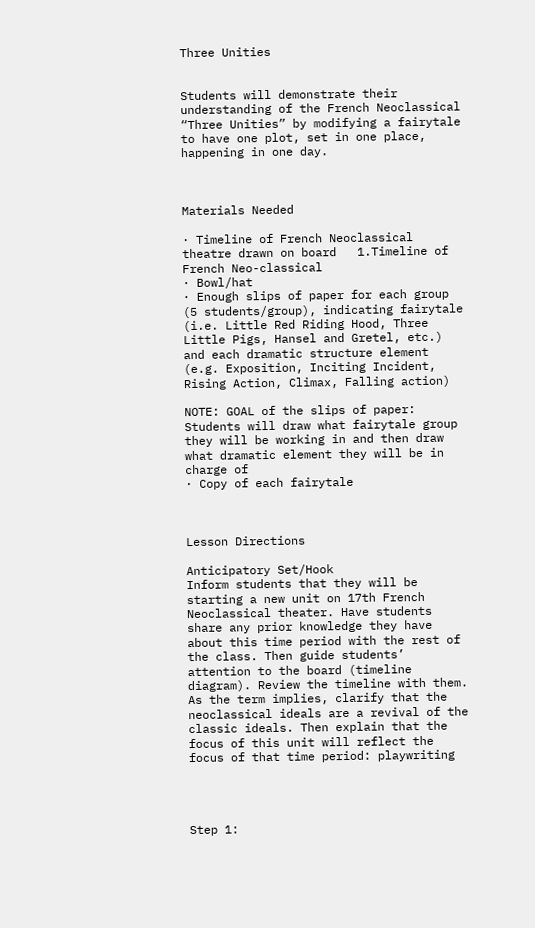Three Unities


Students will demonstrate their understanding of the French Neoclassical “Three Unities” by modifying a fairytale to have one plot, set in one place, happening in one day.



Materials Needed

· Timeline of French Neoclassical theatre drawn on board   1.Timeline of French Neo-classical
· Bowl/hat
· Enough slips of paper for each group (5 students/group), indicating fairytale (i.e. Little Red Riding Hood, Three Little Pigs, Hansel and Gretel, etc.) and each dramatic structure element (e.g. Exposition, Inciting Incident, Rising Action, Climax, Falling action)

NOTE: GOAL of the slips of paper: Students will draw what fairytale group they will be working in and then draw what dramatic element they will be in charge of
· Copy of each fairytale



Lesson Directions

Anticipatory Set/Hook
Inform students that they will be starting a new unit on 17th French Neoclassical theater. Have students share any prior knowledge they have about this time period with the rest of the class. Then guide students’ attention to the board (timeline diagram). Review the timeline with them. As the term implies, clarify that the neoclassical ideals are a revival of the classic ideals. Then explain that the focus of this unit will reflect the focus of that time period: playwriting




Step 1: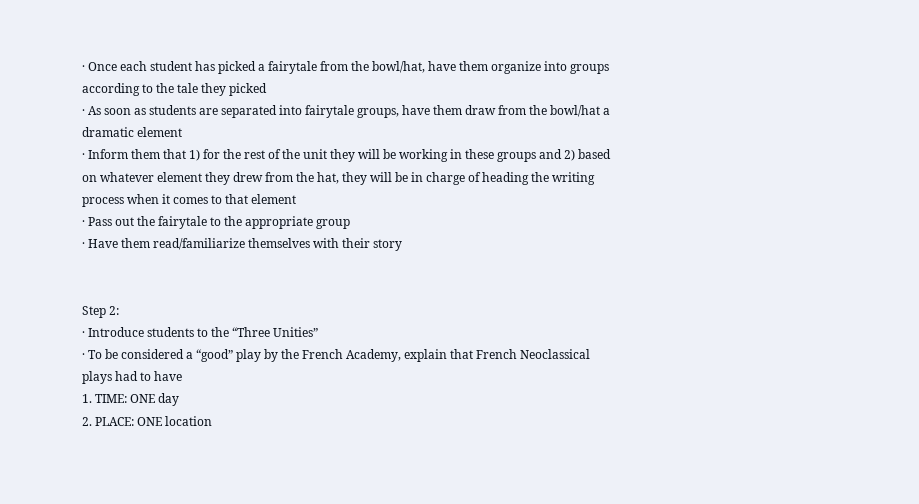· Once each student has picked a fairytale from the bowl/hat, have them organize into groups according to the tale they picked
· As soon as students are separated into fairytale groups, have them draw from the bowl/hat a dramatic element
· Inform them that 1) for the rest of the unit they will be working in these groups and 2) based on whatever element they drew from the hat, they will be in charge of heading the writing process when it comes to that element
· Pass out the fairytale to the appropriate group
· Have them read/familiarize themselves with their story


Step 2:
· Introduce students to the “Three Unities”
· To be considered a “good” play by the French Academy, explain that French Neoclassical plays had to have
1. TIME: ONE day
2. PLACE: ONE location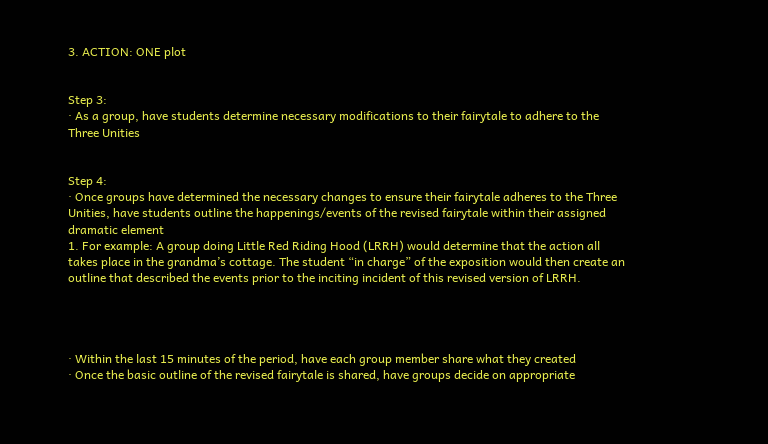3. ACTION: ONE plot


Step 3:
· As a group, have students determine necessary modifications to their fairytale to adhere to the Three Unities


Step 4:
· Once groups have determined the necessary changes to ensure their fairytale adheres to the Three Unities, have students outline the happenings/events of the revised fairytale within their assigned dramatic element
1. For example: A group doing Little Red Riding Hood (LRRH) would determine that the action all takes place in the grandma’s cottage. The student “in charge” of the exposition would then create an outline that described the events prior to the inciting incident of this revised version of LRRH.




· Within the last 15 minutes of the period, have each group member share what they created
· Once the basic outline of the revised fairytale is shared, have groups decide on appropriate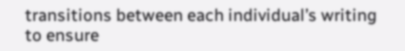transitions between each individual’s writing to ensure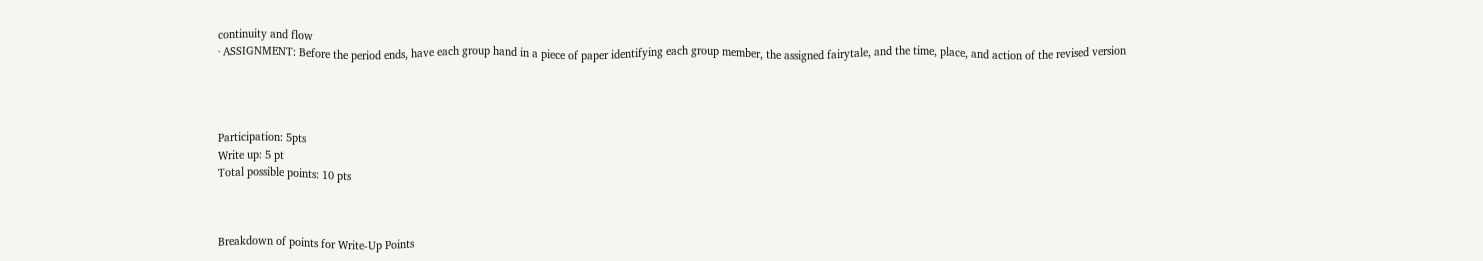continuity and flow
· ASSIGNMENT: Before the period ends, have each group hand in a piece of paper identifying each group member, the assigned fairytale, and the time, place, and action of the revised version




Participation: 5pts
Write up: 5 pt
Total possible points: 10 pts



Breakdown of points for Write-Up Points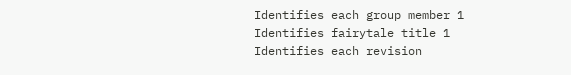Identifies each group member 1
Identifies fairytale title 1
Identifies each revision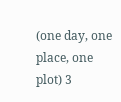(one day, one place, one plot) 3